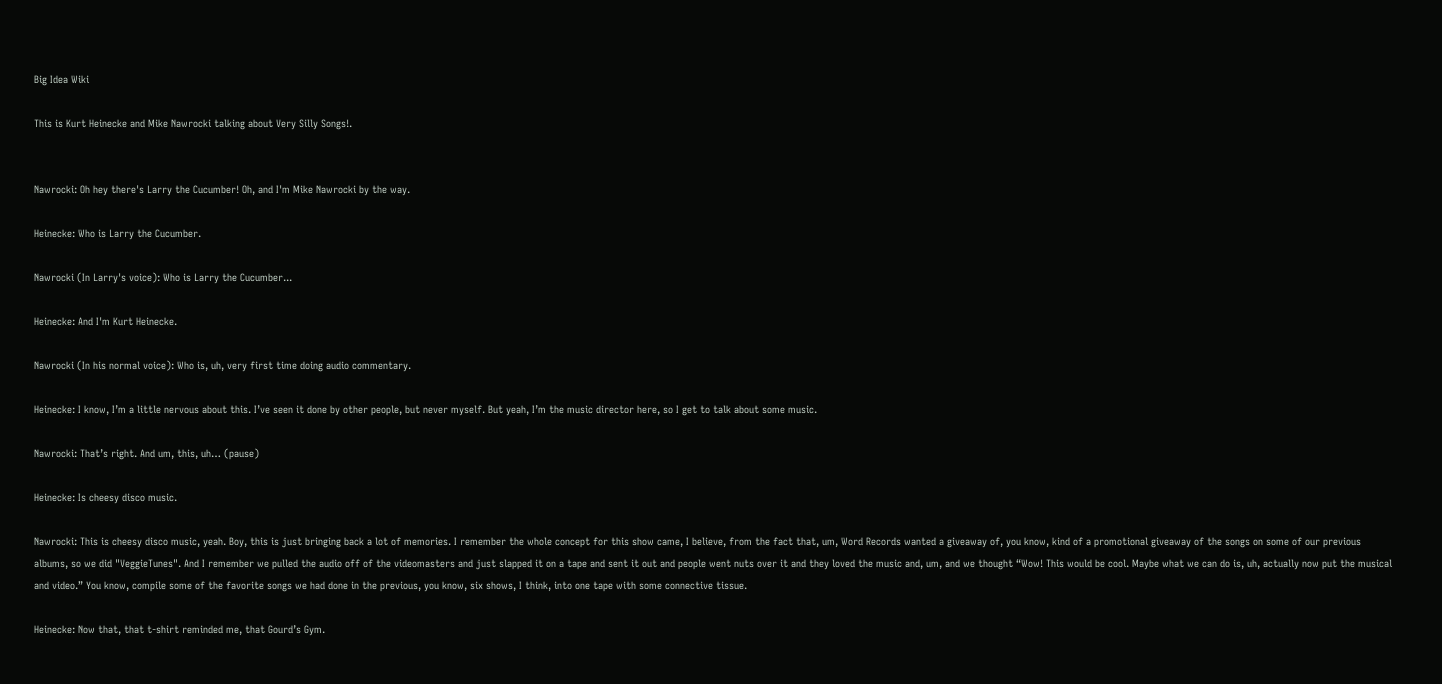Big Idea Wiki

This is Kurt Heinecke and Mike Nawrocki talking about Very Silly Songs!.


Nawrocki: Oh hey there's Larry the Cucumber! Oh, and I'm Mike Nawrocki by the way.

Heinecke: Who is Larry the Cucumber.

Nawrocki (In Larry's voice): Who is Larry the Cucumber...

Heinecke: And I'm Kurt Heinecke.

Nawrocki (In his normal voice): Who is, uh, very first time doing audio commentary.

Heinecke: I know, I’m a little nervous about this. I’ve seen it done by other people, but never myself. But yeah, I’m the music director here, so I get to talk about some music.

Nawrocki: That’s right. And um, this, uh… (pause)

Heinecke: Is cheesy disco music.

Nawrocki: This is cheesy disco music, yeah. Boy, this is just bringing back a lot of memories. I remember the whole concept for this show came, I believe, from the fact that, um, Word Records wanted a giveaway of, you know, kind of a promotional giveaway of the songs on some of our previous albums, so we did "VeggieTunes". And I remember we pulled the audio off of the videomasters and just slapped it on a tape and sent it out and people went nuts over it and they loved the music and, um, and we thought “Wow! This would be cool. Maybe what we can do is, uh, actually now put the musical and video.” You know, compile some of the favorite songs we had done in the previous, you know, six shows, I think, into one tape with some connective tissue.

Heinecke: Now that, that t-shirt reminded me, that Gourd’s Gym.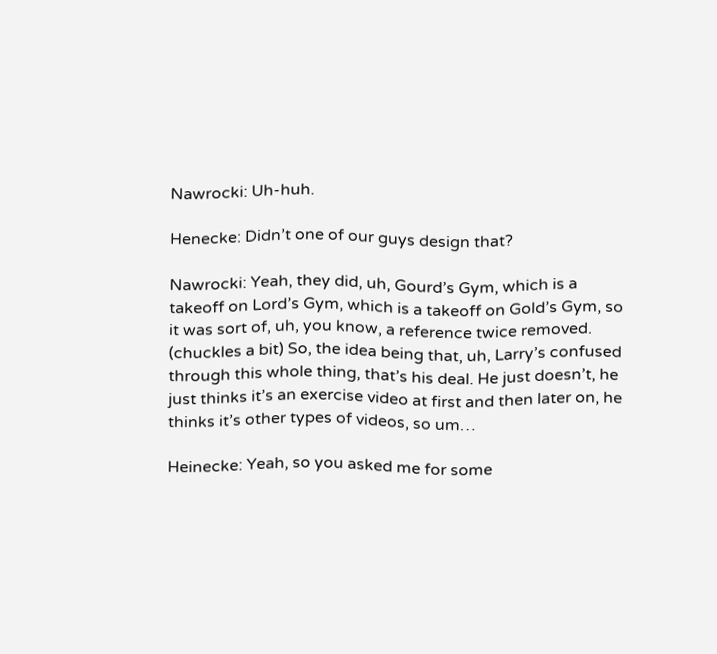Nawrocki: Uh-huh.

Henecke: Didn’t one of our guys design that?

Nawrocki: Yeah, they did, uh, Gourd’s Gym, which is a takeoff on Lord’s Gym, which is a takeoff on Gold’s Gym, so it was sort of, uh, you know, a reference twice removed. (chuckles a bit) So, the idea being that, uh, Larry’s confused through this whole thing, that’s his deal. He just doesn’t, he just thinks it’s an exercise video at first and then later on, he thinks it’s other types of videos, so um…

Heinecke: Yeah, so you asked me for some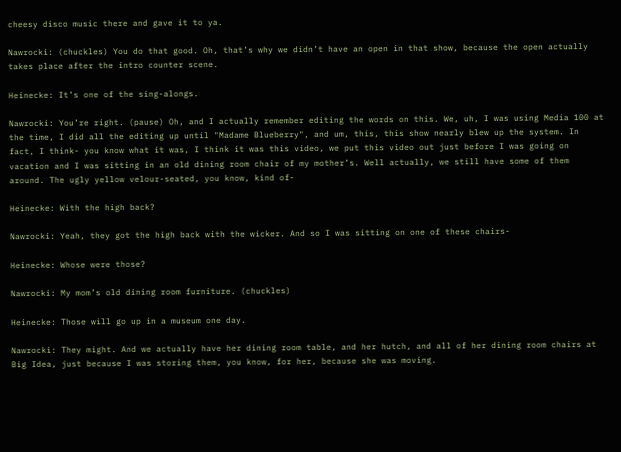cheesy disco music there and gave it to ya.

Nawrocki: (chuckles) You do that good. Oh, that’s why we didn’t have an open in that show, because the open actually takes place after the intro counter scene.

Heinecke: It’s one of the sing-alongs.

Nawrocki: You’re right. (pause) Oh, and I actually remember editing the words on this. We, uh, I was using Media 100 at the time, I did all the editing up until "Madame Blueberry", and um, this, this show nearly blew up the system. In fact, I think- you know what it was, I think it was this video, we put this video out just before I was going on vacation and I was sitting in an old dining room chair of my mother’s. Well actually, we still have some of them around. The ugly yellow velour-seated, you know, kind of-

Heinecke: With the high back?

Nawrocki: Yeah, they got the high back with the wicker. And so I was sitting on one of these chairs-

Heinecke: Whose were those?

Nawrocki: My mom’s old dining room furniture. (chuckles)

Heinecke: Those will go up in a museum one day.

Nawrocki: They might. And we actually have her dining room table, and her hutch, and all of her dining room chairs at Big Idea, just because I was storing them, you know, for her, because she was moving.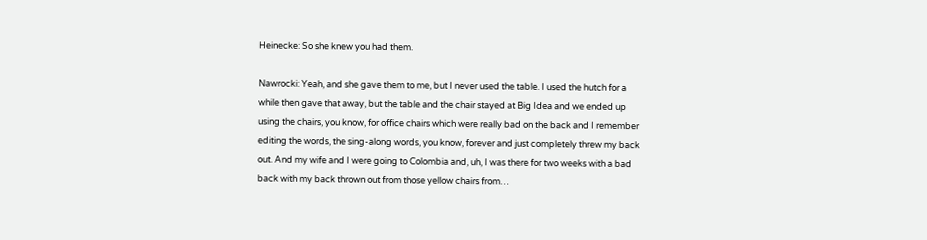Heinecke: So she knew you had them.

Nawrocki: Yeah, and she gave them to me, but I never used the table. I used the hutch for a while then gave that away, but the table and the chair stayed at Big Idea and we ended up using the chairs, you know, for office chairs which were really bad on the back and I remember editing the words, the sing-along words, you know, forever and just completely threw my back out. And my wife and I were going to Colombia and, uh, I was there for two weeks with a bad back with my back thrown out from those yellow chairs from…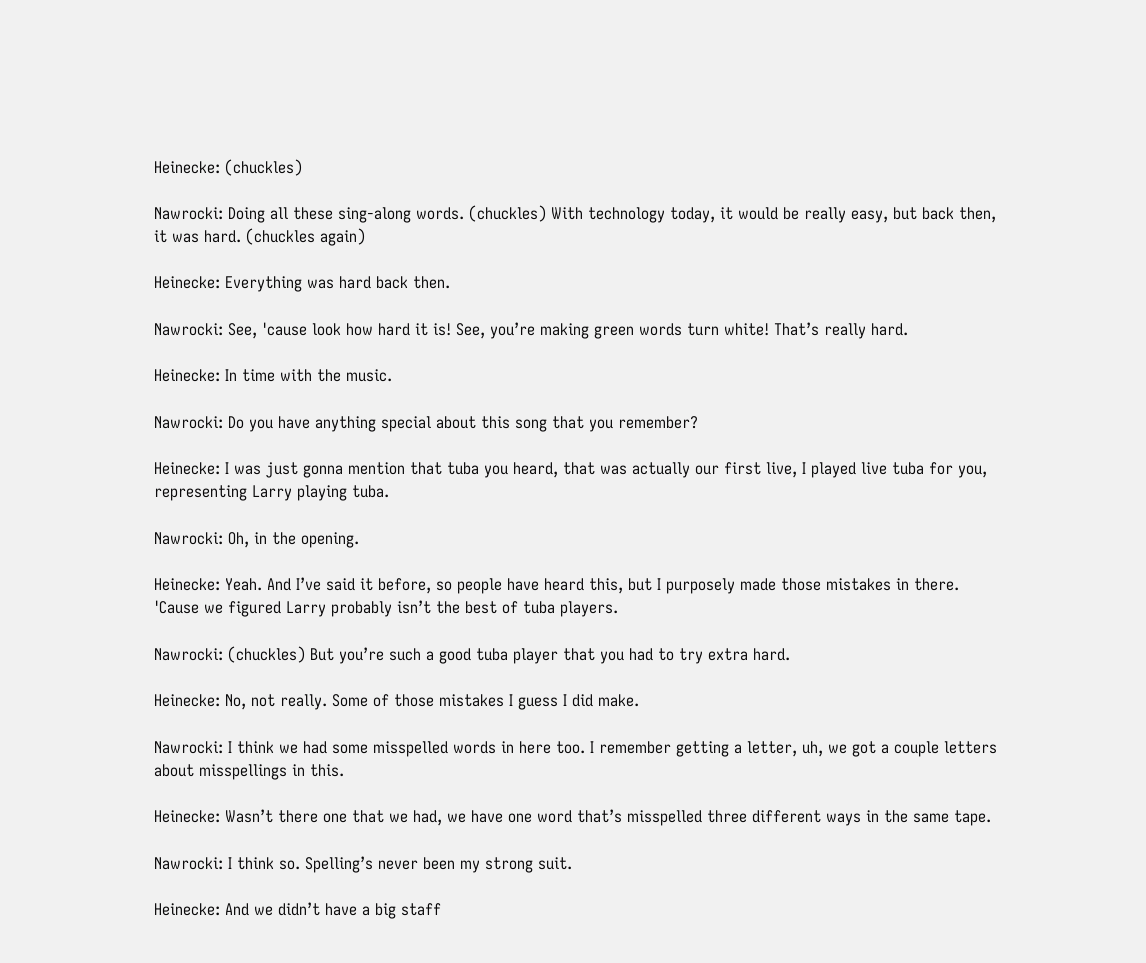Heinecke: (chuckles)

Nawrocki: Doing all these sing-along words. (chuckles) With technology today, it would be really easy, but back then, it was hard. (chuckles again)

Heinecke: Everything was hard back then.

Nawrocki: See, 'cause look how hard it is! See, you’re making green words turn white! That’s really hard.

Heinecke: In time with the music.

Nawrocki: Do you have anything special about this song that you remember?

Heinecke: I was just gonna mention that tuba you heard, that was actually our first live, I played live tuba for you, representing Larry playing tuba.

Nawrocki: Oh, in the opening.

Heinecke: Yeah. And I’ve said it before, so people have heard this, but I purposely made those mistakes in there. 'Cause we figured Larry probably isn’t the best of tuba players.

Nawrocki: (chuckles) But you’re such a good tuba player that you had to try extra hard.

Heinecke: No, not really. Some of those mistakes I guess I did make.

Nawrocki: I think we had some misspelled words in here too. I remember getting a letter, uh, we got a couple letters about misspellings in this.

Heinecke: Wasn’t there one that we had, we have one word that’s misspelled three different ways in the same tape.

Nawrocki: I think so. Spelling’s never been my strong suit.

Heinecke: And we didn’t have a big staff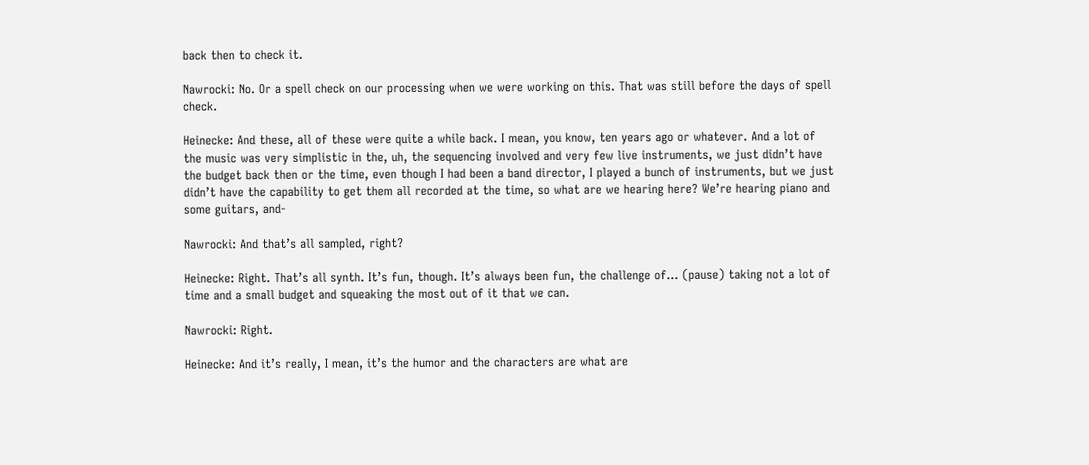back then to check it.

Nawrocki: No. Or a spell check on our processing when we were working on this. That was still before the days of spell check.

Heinecke: And these, all of these were quite a while back. I mean, you know, ten years ago or whatever. And a lot of the music was very simplistic in the, uh, the sequencing involved and very few live instruments, we just didn’t have the budget back then or the time, even though I had been a band director, I played a bunch of instruments, but we just didn’t have the capability to get them all recorded at the time, so what are we hearing here? We’re hearing piano and some guitars, and-

Nawrocki: And that’s all sampled, right?

Heinecke: Right. That’s all synth. It’s fun, though. It’s always been fun, the challenge of… (pause) taking not a lot of time and a small budget and squeaking the most out of it that we can.

Nawrocki: Right.

Heinecke: And it’s really, I mean, it’s the humor and the characters are what are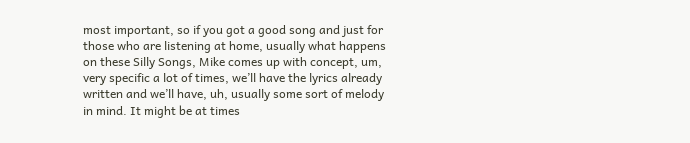most important, so if you got a good song and just for those who are listening at home, usually what happens on these Silly Songs, Mike comes up with concept, um, very specific a lot of times, we’ll have the lyrics already written and we’ll have, uh, usually some sort of melody in mind. It might be at times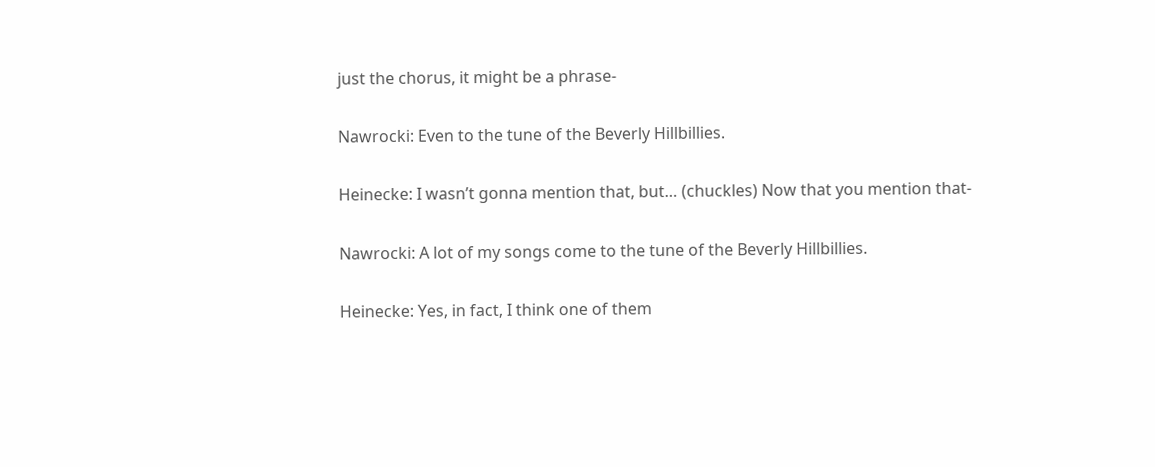just the chorus, it might be a phrase-

Nawrocki: Even to the tune of the Beverly Hillbillies.

Heinecke: I wasn’t gonna mention that, but… (chuckles) Now that you mention that-

Nawrocki: A lot of my songs come to the tune of the Beverly Hillbillies.

Heinecke: Yes, in fact, I think one of them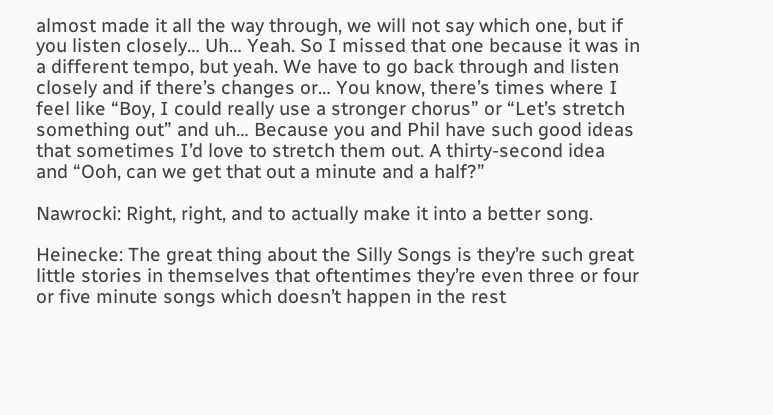almost made it all the way through, we will not say which one, but if you listen closely… Uh… Yeah. So I missed that one because it was in a different tempo, but yeah. We have to go back through and listen closely and if there’s changes or… You know, there’s times where I feel like “Boy, I could really use a stronger chorus” or “Let’s stretch something out” and uh… Because you and Phil have such good ideas that sometimes I’d love to stretch them out. A thirty-second idea and “Ooh, can we get that out a minute and a half?”

Nawrocki: Right, right, and to actually make it into a better song.

Heinecke: The great thing about the Silly Songs is they’re such great little stories in themselves that oftentimes they’re even three or four or five minute songs which doesn’t happen in the rest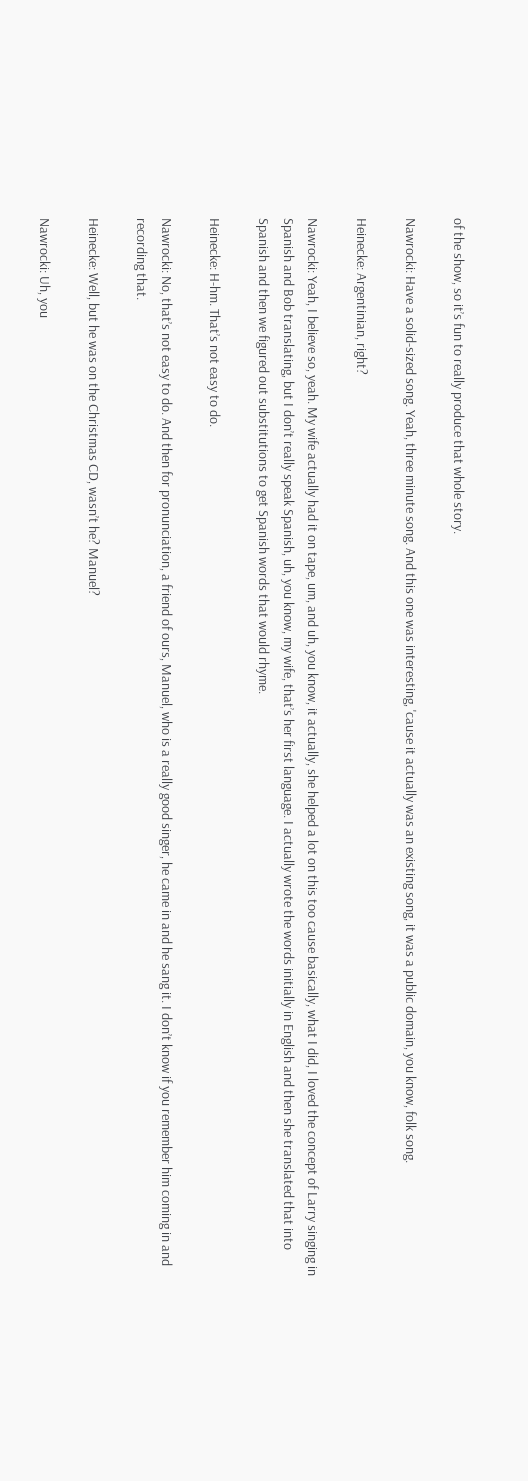of the show, so it’s fun to really produce that whole story.

Nawrocki: Have a solid-sized song. Yeah, three minute song. And this one was interesting, 'cause it actually was an existing song, it was a public domain, you know, folk song.

Heinecke: Argentinian, right?

Nawrocki: Yeah, I believe so, yeah. My wife actually had it on tape, um, and uh, you know, it actually, she helped a lot on this too cause basically, what I did, I loved the concept of Larry singing in Spanish and Bob translating, but I don’t really speak Spanish, uh, you know, my wife, that’s her first language. I actually wrote the words initially in English and then she translated that into Spanish and then we figured out substitutions to get Spanish words that would rhyme.

Heinecke: H-hm. That’s not easy to do.

Nawrocki: No, that’s not easy to do. And then for pronunciation, a friend of ours, Manuel, who is a really good singer, he came in and he sang it. I don’t know if you remember him coming in and recording that.

Heinecke: Well, but he was on the Christmas CD, wasn’t he? Manuel?

Nawrocki: Uh, you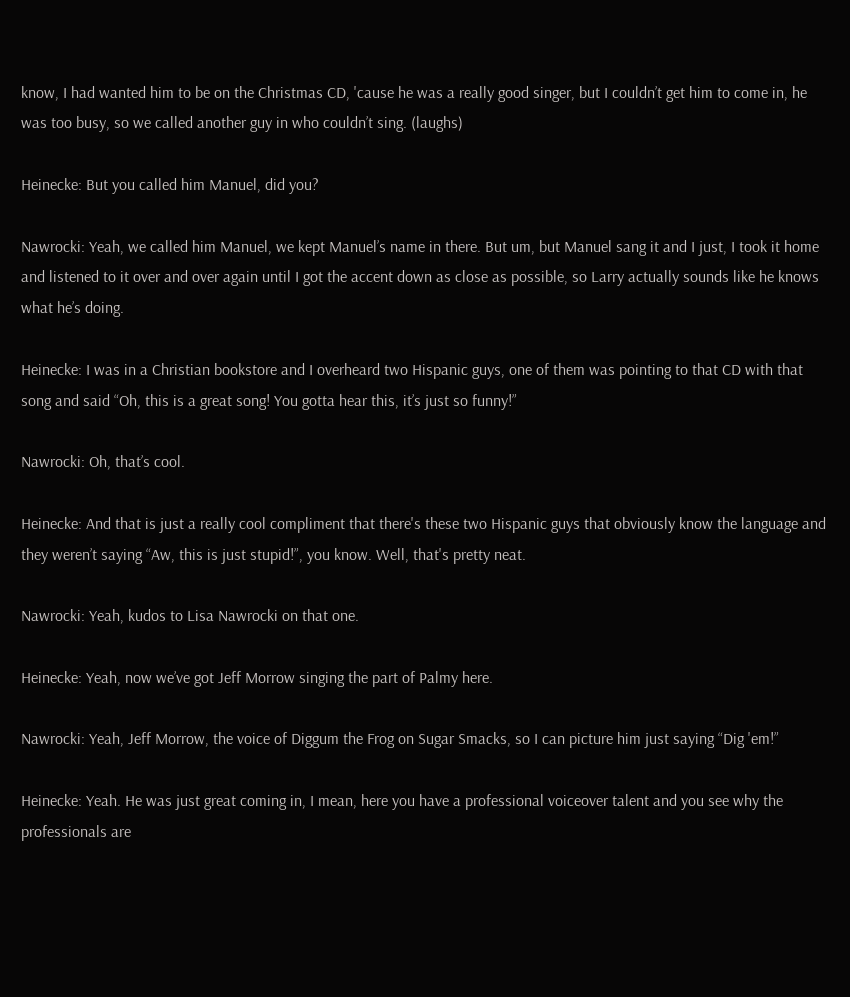know, I had wanted him to be on the Christmas CD, 'cause he was a really good singer, but I couldn’t get him to come in, he was too busy, so we called another guy in who couldn’t sing. (laughs)

Heinecke: But you called him Manuel, did you?

Nawrocki: Yeah, we called him Manuel, we kept Manuel’s name in there. But um, but Manuel sang it and I just, I took it home and listened to it over and over again until I got the accent down as close as possible, so Larry actually sounds like he knows what he’s doing.

Heinecke: I was in a Christian bookstore and I overheard two Hispanic guys, one of them was pointing to that CD with that song and said “Oh, this is a great song! You gotta hear this, it’s just so funny!”

Nawrocki: Oh, that’s cool.

Heinecke: And that is just a really cool compliment that there's these two Hispanic guys that obviously know the language and they weren’t saying “Aw, this is just stupid!”, you know. Well, that's pretty neat.

Nawrocki: Yeah, kudos to Lisa Nawrocki on that one.

Heinecke: Yeah, now we’ve got Jeff Morrow singing the part of Palmy here.

Nawrocki: Yeah, Jeff Morrow, the voice of Diggum the Frog on Sugar Smacks, so I can picture him just saying “Dig 'em!”

Heinecke: Yeah. He was just great coming in, I mean, here you have a professional voiceover talent and you see why the professionals are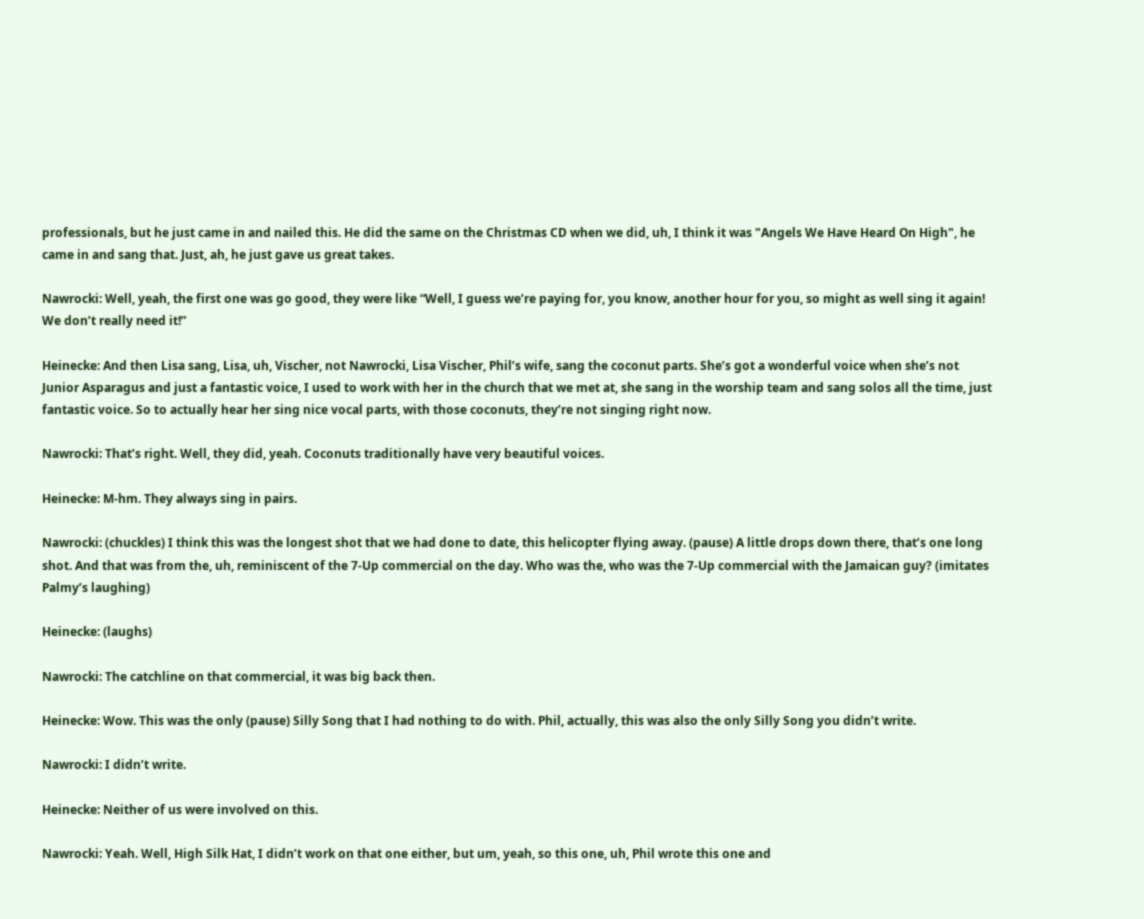professionals, but he just came in and nailed this. He did the same on the Christmas CD when we did, uh, I think it was "Angels We Have Heard On High", he came in and sang that. Just, ah, he just gave us great takes.

Nawrocki: Well, yeah, the first one was go good, they were like “Well, I guess we’re paying for, you know, another hour for you, so might as well sing it again! We don’t really need it!”

Heinecke: And then Lisa sang, Lisa, uh, Vischer, not Nawrocki, Lisa Vischer, Phil’s wife, sang the coconut parts. She’s got a wonderful voice when she’s not Junior Asparagus and just a fantastic voice, I used to work with her in the church that we met at, she sang in the worship team and sang solos all the time, just fantastic voice. So to actually hear her sing nice vocal parts, with those coconuts, they’re not singing right now.

Nawrocki: That’s right. Well, they did, yeah. Coconuts traditionally have very beautiful voices.

Heinecke: M-hm. They always sing in pairs.

Nawrocki: (chuckles) I think this was the longest shot that we had done to date, this helicopter flying away. (pause) A little drops down there, that’s one long shot. And that was from the, uh, reminiscent of the 7-Up commercial on the day. Who was the, who was the 7-Up commercial with the Jamaican guy? (imitates Palmy’s laughing)

Heinecke: (laughs)

Nawrocki: The catchline on that commercial, it was big back then.

Heinecke: Wow. This was the only (pause) Silly Song that I had nothing to do with. Phil, actually, this was also the only Silly Song you didn’t write.

Nawrocki: I didn’t write.

Heinecke: Neither of us were involved on this.

Nawrocki: Yeah. Well, High Silk Hat, I didn’t work on that one either, but um, yeah, so this one, uh, Phil wrote this one and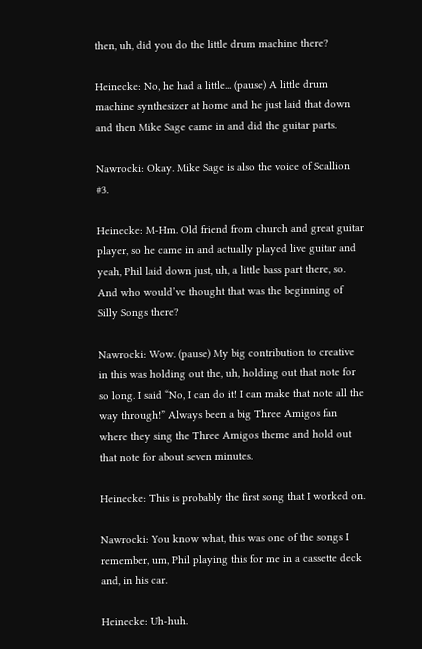then, uh, did you do the little drum machine there?

Heinecke: No, he had a little... (pause) A little drum machine synthesizer at home and he just laid that down and then Mike Sage came in and did the guitar parts.

Nawrocki: Okay. Mike Sage is also the voice of Scallion #3.

Heinecke: M-Hm. Old friend from church and great guitar player, so he came in and actually played live guitar and yeah, Phil laid down just, uh, a little bass part there, so. And who would’ve thought that was the beginning of Silly Songs there?

Nawrocki: Wow. (pause) My big contribution to creative in this was holding out the, uh, holding out that note for so long. I said “No, I can do it! I can make that note all the way through!” Always been a big Three Amigos fan where they sing the Three Amigos theme and hold out that note for about seven minutes.

Heinecke: This is probably the first song that I worked on.

Nawrocki: You know what, this was one of the songs I remember, um, Phil playing this for me in a cassette deck and, in his car.

Heinecke: Uh-huh.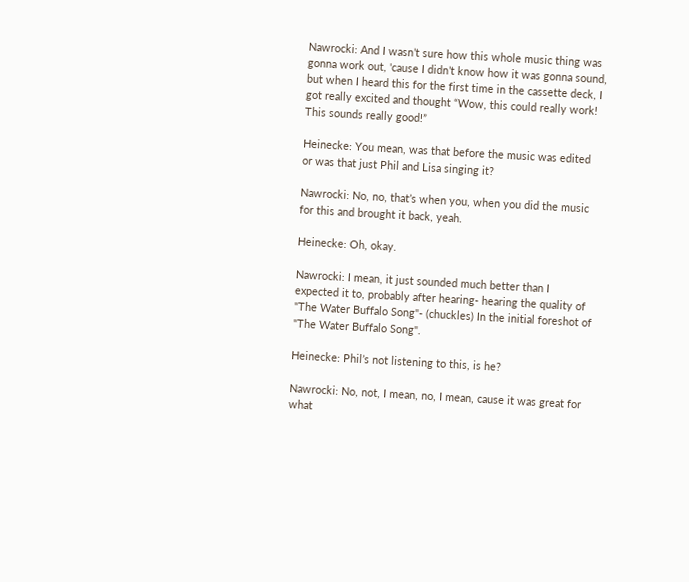Nawrocki: And I wasn’t sure how this whole music thing was gonna work out, 'cause I didn’t know how it was gonna sound, but when I heard this for the first time in the cassette deck, I got really excited and thought “Wow, this could really work! This sounds really good!”

Heinecke: You mean, was that before the music was edited or was that just Phil and Lisa singing it?

Nawrocki: No, no, that’s when you, when you did the music for this and brought it back, yeah.

Heinecke: Oh, okay.

Nawrocki: I mean, it just sounded much better than I expected it to, probably after hearing- hearing the quality of "The Water Buffalo Song"- (chuckles) In the initial foreshot of "The Water Buffalo Song".

Heinecke: Phil’s not listening to this, is he?

Nawrocki: No, not, I mean, no, I mean, cause it was great for what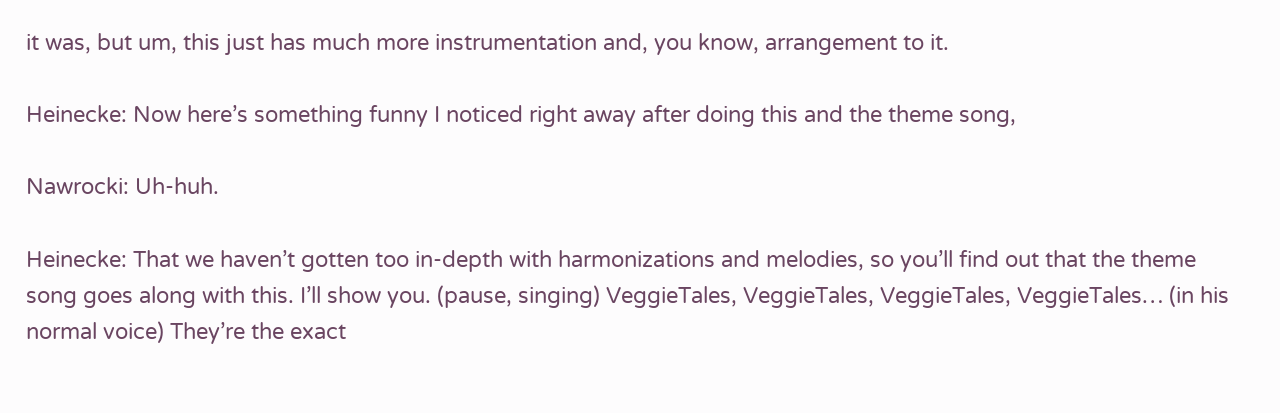it was, but um, this just has much more instrumentation and, you know, arrangement to it.

Heinecke: Now here’s something funny I noticed right away after doing this and the theme song,

Nawrocki: Uh-huh.

Heinecke: That we haven’t gotten too in-depth with harmonizations and melodies, so you’ll find out that the theme song goes along with this. I’ll show you. (pause, singing) VeggieTales, VeggieTales, VeggieTales, VeggieTales… (in his normal voice) They’re the exact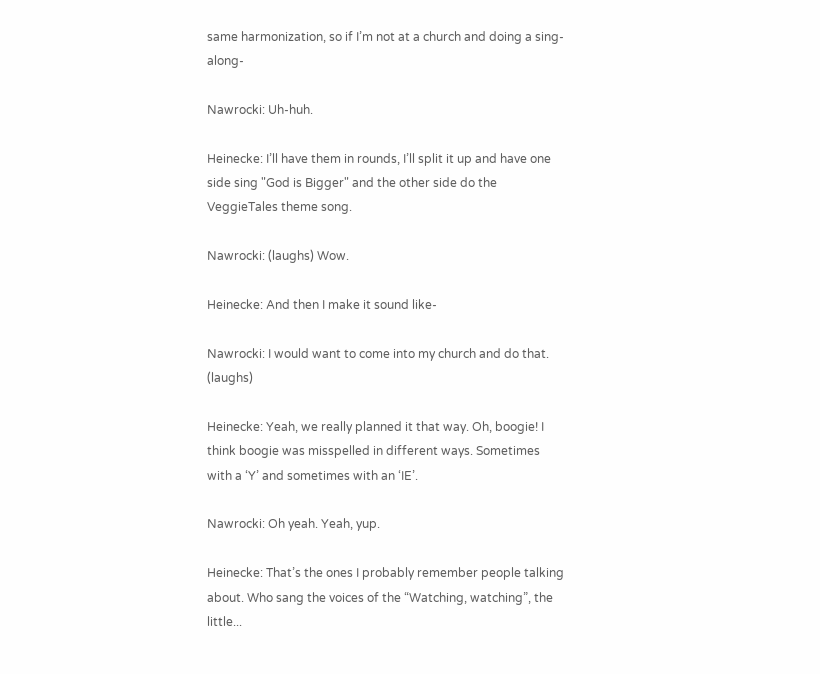same harmonization, so if I’m not at a church and doing a sing-along-

Nawrocki: Uh-huh.

Heinecke: I’ll have them in rounds, I’ll split it up and have one side sing "God is Bigger" and the other side do the VeggieTales theme song.

Nawrocki: (laughs) Wow.

Heinecke: And then I make it sound like-

Nawrocki: I would want to come into my church and do that. (laughs)

Heinecke: Yeah, we really planned it that way. Oh, boogie! I think boogie was misspelled in different ways. Sometimes with a ‘Y’ and sometimes with an ‘IE’.

Nawrocki: Oh yeah. Yeah, yup.

Heinecke: That’s the ones I probably remember people talking about. Who sang the voices of the “Watching, watching”, the little...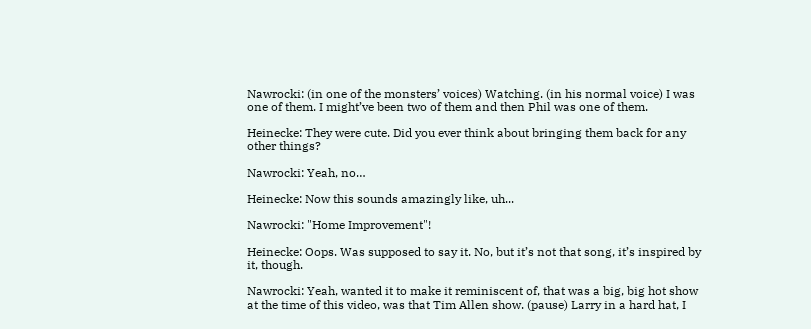Nawrocki: (in one of the monsters’ voices) Watching. (in his normal voice) I was one of them. I might’ve been two of them and then Phil was one of them.

Heinecke: They were cute. Did you ever think about bringing them back for any other things?

Nawrocki: Yeah, no…

Heinecke: Now this sounds amazingly like, uh...

Nawrocki: "Home Improvement"!

Heinecke: Oops. Was supposed to say it. No, but it’s not that song, it’s inspired by it, though.

Nawrocki: Yeah, wanted it to make it reminiscent of, that was a big, big hot show at the time of this video, was that Tim Allen show. (pause) Larry in a hard hat, I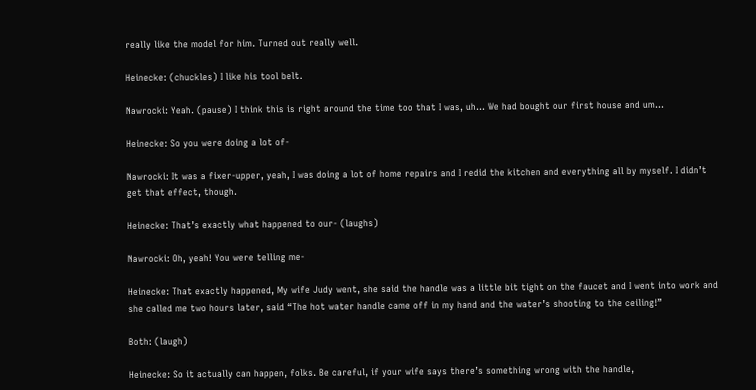really like the model for him. Turned out really well.

Heinecke: (chuckles) I like his tool belt.

Nawrocki: Yeah. (pause) I think this is right around the time too that I was, uh… We had bought our first house and um...

Heinecke: So you were doing a lot of-

Nawrocki: It was a fixer-upper, yeah, I was doing a lot of home repairs and I redid the kitchen and everything all by myself. I didn’t get that effect, though.

Heinecke: That’s exactly what happened to our- (laughs)

Nawrocki: Oh, yeah! You were telling me-

Heinecke: That exactly happened, My wife Judy went, she said the handle was a little bit tight on the faucet and I went into work and she called me two hours later, said “The hot water handle came off in my hand and the water’s shooting to the ceiling!”

Both: (laugh)

Heinecke: So it actually can happen, folks. Be careful, if your wife says there’s something wrong with the handle,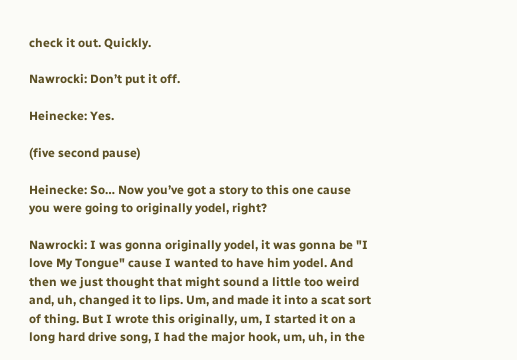check it out. Quickly.

Nawrocki: Don’t put it off.

Heinecke: Yes.

(five second pause)

Heinecke: So… Now you’ve got a story to this one cause you were going to originally yodel, right?

Nawrocki: I was gonna originally yodel, it was gonna be "I love My Tongue" cause I wanted to have him yodel. And then we just thought that might sound a little too weird and, uh, changed it to lips. Um, and made it into a scat sort of thing. But I wrote this originally, um, I started it on a long hard drive song, I had the major hook, um, uh, in the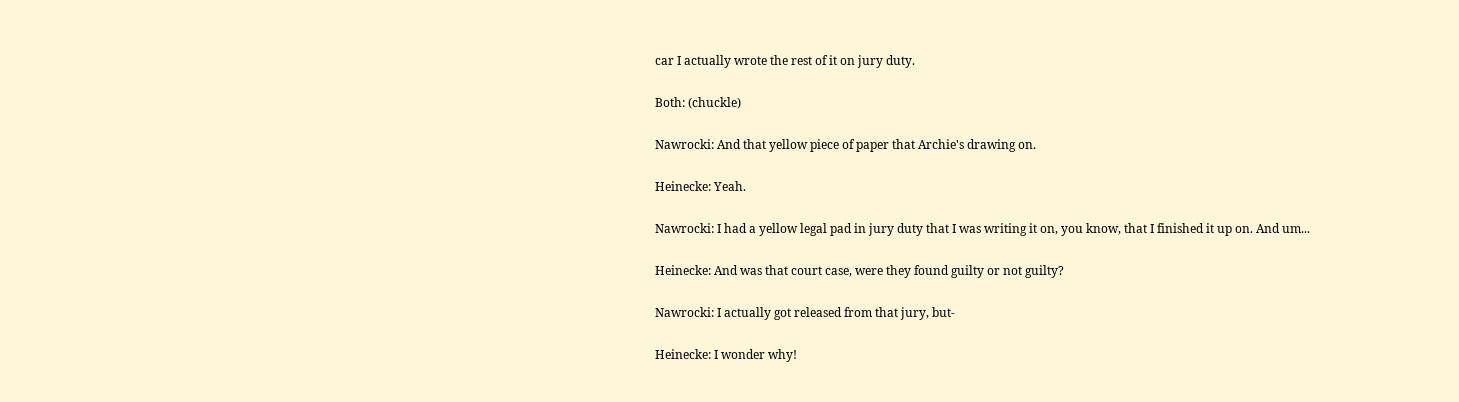car I actually wrote the rest of it on jury duty.

Both: (chuckle)

Nawrocki: And that yellow piece of paper that Archie's drawing on.

Heinecke: Yeah.

Nawrocki: I had a yellow legal pad in jury duty that I was writing it on, you know, that I finished it up on. And um...

Heinecke: And was that court case, were they found guilty or not guilty?

Nawrocki: I actually got released from that jury, but-

Heinecke: I wonder why!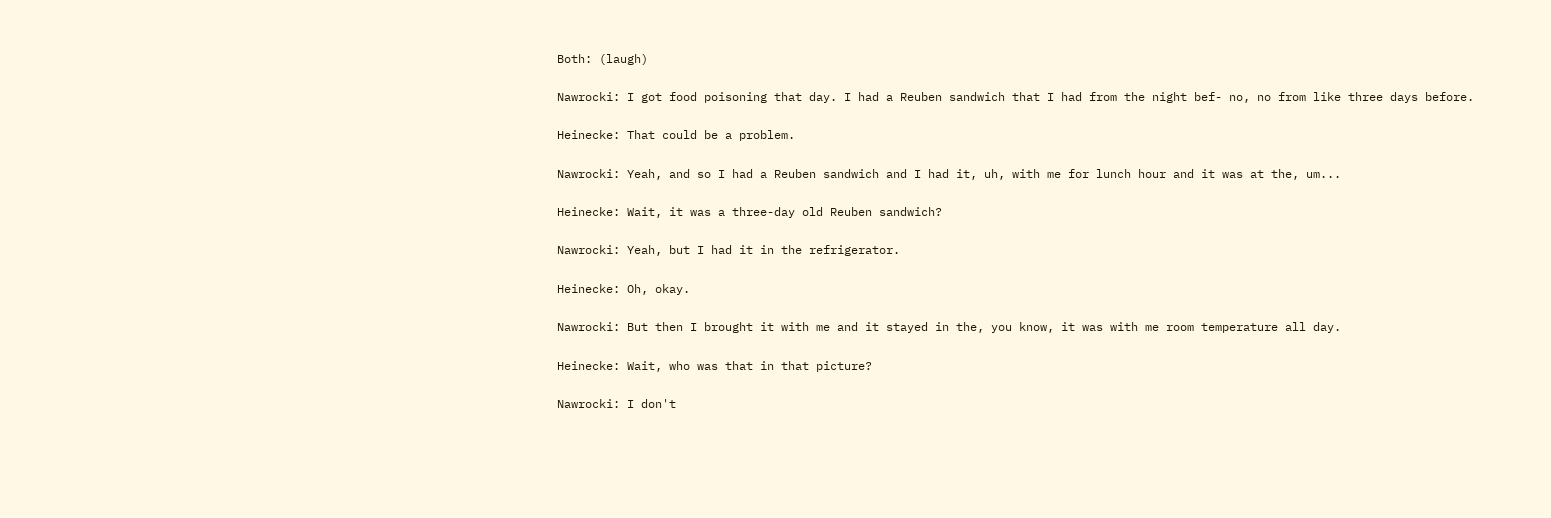Both: (laugh)

Nawrocki: I got food poisoning that day. I had a Reuben sandwich that I had from the night bef- no, no from like three days before.

Heinecke: That could be a problem.

Nawrocki: Yeah, and so I had a Reuben sandwich and I had it, uh, with me for lunch hour and it was at the, um...

Heinecke: Wait, it was a three-day old Reuben sandwich?

Nawrocki: Yeah, but I had it in the refrigerator.

Heinecke: Oh, okay.

Nawrocki: But then I brought it with me and it stayed in the, you know, it was with me room temperature all day.

Heinecke: Wait, who was that in that picture?

Nawrocki: I don't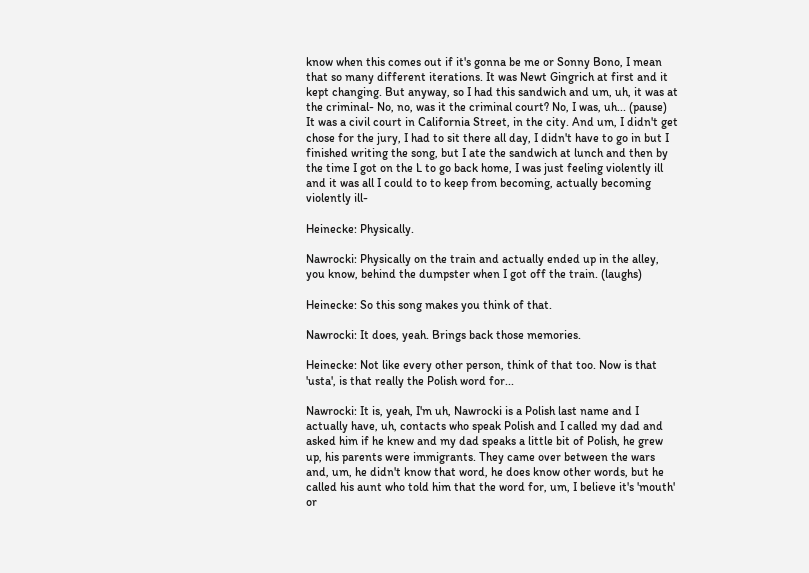know when this comes out if it's gonna be me or Sonny Bono, I mean that so many different iterations. It was Newt Gingrich at first and it kept changing. But anyway, so I had this sandwich and um, uh, it was at the criminal- No, no, was it the criminal court? No, I was, uh... (pause) It was a civil court in California Street, in the city. And um, I didn't get chose for the jury, I had to sit there all day, I didn't have to go in but I finished writing the song, but I ate the sandwich at lunch and then by the time I got on the L to go back home, I was just feeling violently ill and it was all I could to to keep from becoming, actually becoming violently ill-

Heinecke: Physically.

Nawrocki: Physically on the train and actually ended up in the alley, you know, behind the dumpster when I got off the train. (laughs)

Heinecke: So this song makes you think of that.

Nawrocki: It does, yeah. Brings back those memories.

Heinecke: Not like every other person, think of that too. Now is that 'usta', is that really the Polish word for...

Nawrocki: It is, yeah, I'm uh, Nawrocki is a Polish last name and I actually have, uh, contacts who speak Polish and I called my dad and asked him if he knew and my dad speaks a little bit of Polish, he grew up, his parents were immigrants. They came over between the wars and, um, he didn't know that word, he does know other words, but he called his aunt who told him that the word for, um, I believe it's 'mouth' or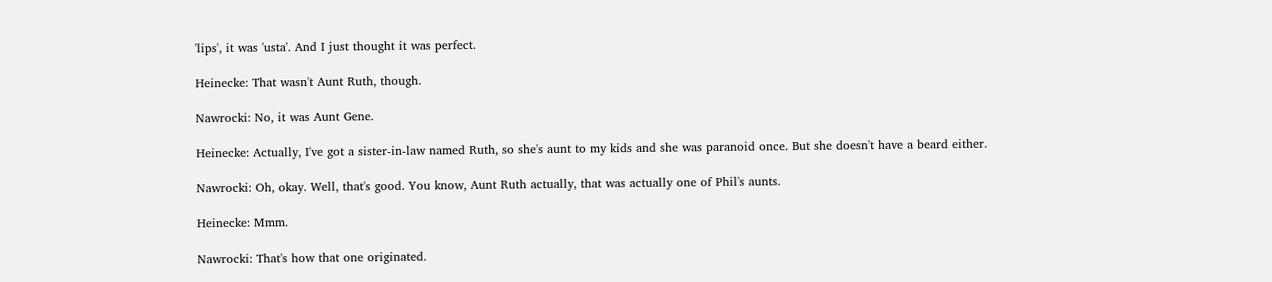'lips', it was 'usta'. And I just thought it was perfect.

Heinecke: That wasn't Aunt Ruth, though.

Nawrocki: No, it was Aunt Gene.

Heinecke: Actually, I've got a sister-in-law named Ruth, so she's aunt to my kids and she was paranoid once. But she doesn't have a beard either.

Nawrocki: Oh, okay. Well, that's good. You know, Aunt Ruth actually, that was actually one of Phil's aunts.

Heinecke: Mmm.

Nawrocki: That's how that one originated.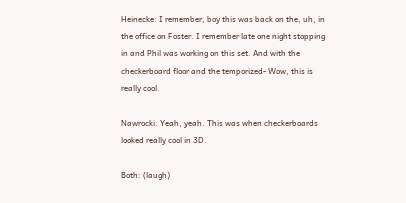Heinecke: I remember, boy this was back on the, uh, in the office on Foster. I remember late one night stopping in and Phil was working on this set. And with the checkerboard floor and the temporized- Wow, this is really cool.

Nawrocki: Yeah, yeah. This was when checkerboards looked really cool in 3D.

Both: (laugh)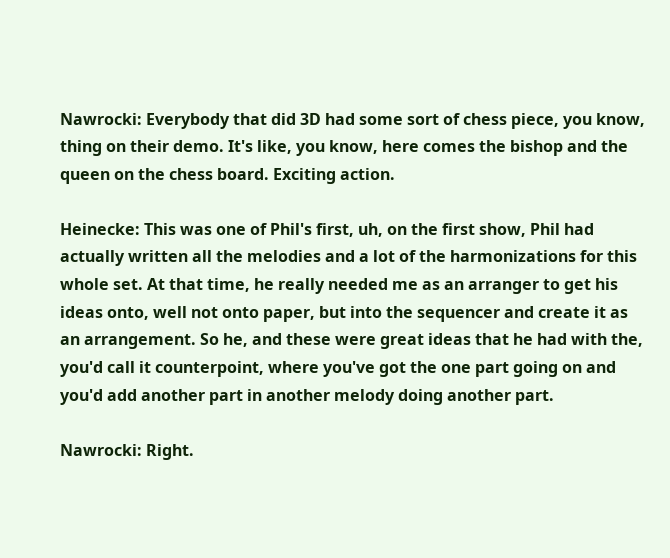Nawrocki: Everybody that did 3D had some sort of chess piece, you know, thing on their demo. It's like, you know, here comes the bishop and the queen on the chess board. Exciting action.

Heinecke: This was one of Phil's first, uh, on the first show, Phil had actually written all the melodies and a lot of the harmonizations for this whole set. At that time, he really needed me as an arranger to get his ideas onto, well not onto paper, but into the sequencer and create it as an arrangement. So he, and these were great ideas that he had with the, you'd call it counterpoint, where you've got the one part going on and you'd add another part in another melody doing another part.

Nawrocki: Right.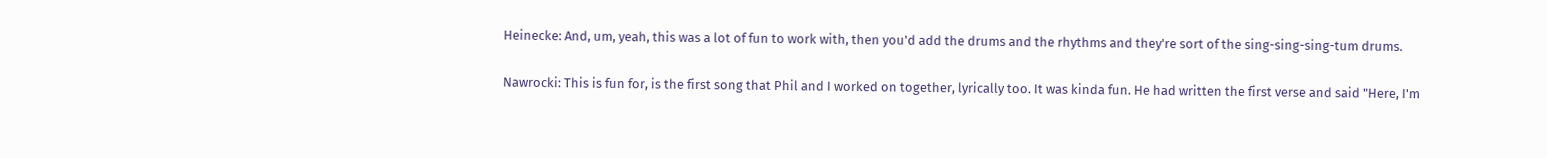Heinecke: And, um, yeah, this was a lot of fun to work with, then you'd add the drums and the rhythms and they're sort of the sing-sing-sing-tum drums.

Nawrocki: This is fun for, is the first song that Phil and I worked on together, lyrically too. It was kinda fun. He had written the first verse and said "Here, I'm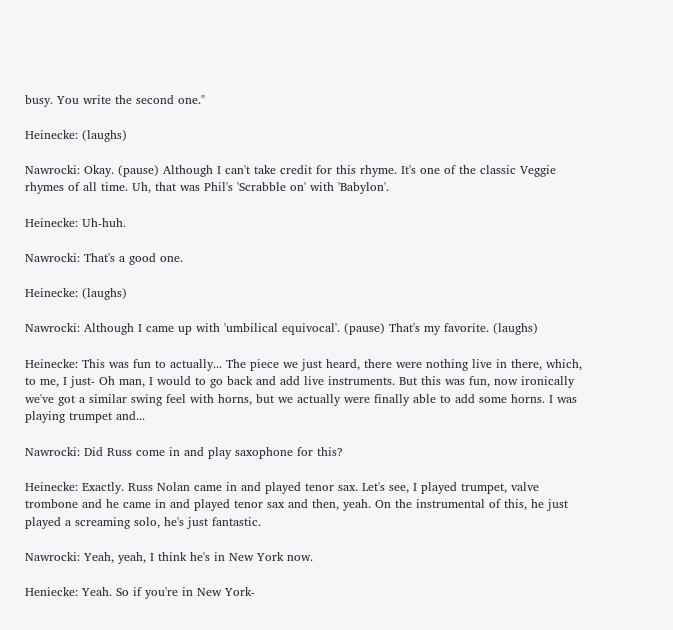busy. You write the second one."

Heinecke: (laughs)

Nawrocki: Okay. (pause) Although I can't take credit for this rhyme. It's one of the classic Veggie rhymes of all time. Uh, that was Phil's 'Scrabble on' with 'Babylon'.

Heinecke: Uh-huh.

Nawrocki: That's a good one.

Heinecke: (laughs)

Nawrocki: Although I came up with 'umbilical equivocal'. (pause) That's my favorite. (laughs)

Heinecke: This was fun to actually... The piece we just heard, there were nothing live in there, which, to me, I just- Oh man, I would to go back and add live instruments. But this was fun, now ironically we've got a similar swing feel with horns, but we actually were finally able to add some horns. I was playing trumpet and...

Nawrocki: Did Russ come in and play saxophone for this?

Heinecke: Exactly. Russ Nolan came in and played tenor sax. Let's see, I played trumpet, valve trombone and he came in and played tenor sax and then, yeah. On the instrumental of this, he just played a screaming solo, he's just fantastic.

Nawrocki: Yeah, yeah, I think he's in New York now.

Heniecke: Yeah. So if you're in New York-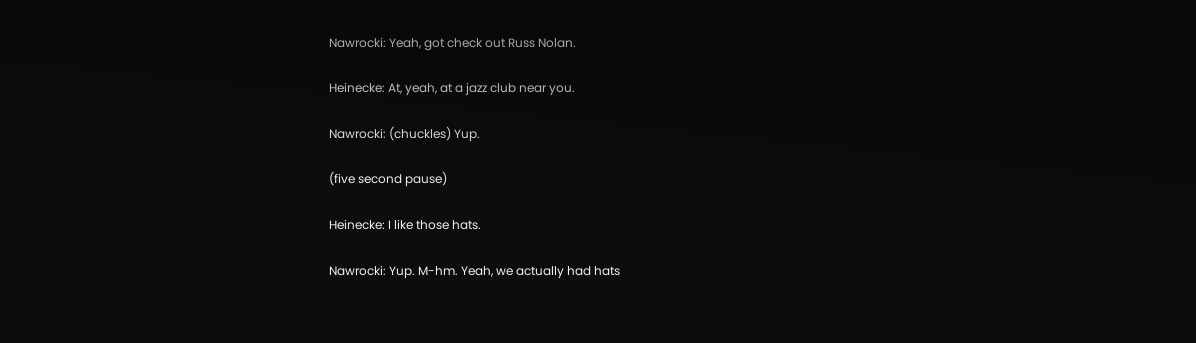Nawrocki: Yeah, got check out Russ Nolan.

Heinecke: At, yeah, at a jazz club near you.

Nawrocki: (chuckles) Yup.

(five second pause)

Heinecke: I like those hats.

Nawrocki: Yup. M-hm. Yeah, we actually had hats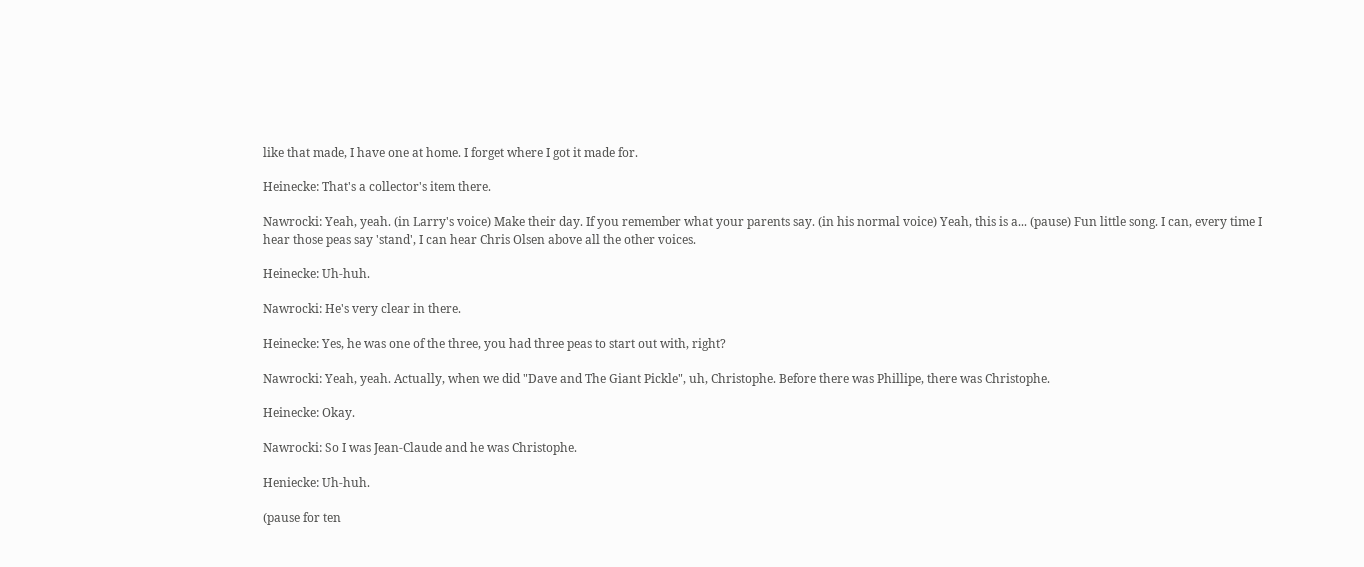like that made, I have one at home. I forget where I got it made for.

Heinecke: That's a collector's item there.

Nawrocki: Yeah, yeah. (in Larry's voice) Make their day. If you remember what your parents say. (in his normal voice) Yeah, this is a... (pause) Fun little song. I can, every time I hear those peas say 'stand', I can hear Chris Olsen above all the other voices.

Heinecke: Uh-huh.

Nawrocki: He's very clear in there.

Heinecke: Yes, he was one of the three, you had three peas to start out with, right?

Nawrocki: Yeah, yeah. Actually, when we did "Dave and The Giant Pickle", uh, Christophe. Before there was Phillipe, there was Christophe.

Heinecke: Okay.

Nawrocki: So I was Jean-Claude and he was Christophe.

Heniecke: Uh-huh.

(pause for ten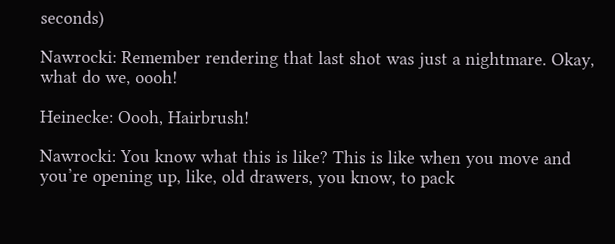seconds)

Nawrocki: Remember rendering that last shot was just a nightmare. Okay, what do we, oooh!

Heinecke: Oooh, Hairbrush!

Nawrocki: You know what this is like? This is like when you move and you’re opening up, like, old drawers, you know, to pack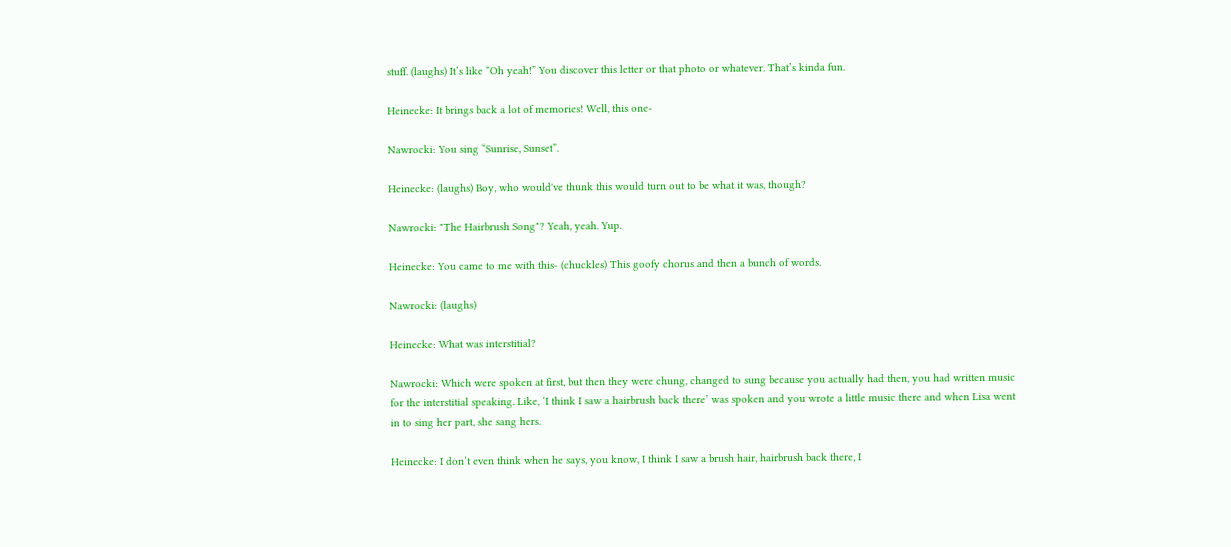stuff. (laughs) It’s like “Oh yeah!” You discover this letter or that photo or whatever. That’s kinda fun.

Heinecke: It brings back a lot of memories! Well, this one-

Nawrocki: You sing “Sunrise, Sunset”.

Heinecke: (laughs) Boy, who would've thunk this would turn out to be what it was, though?

Nawrocki: "The Hairbrush Song"? Yeah, yeah. Yup.

Heinecke: You came to me with this- (chuckles) This goofy chorus and then a bunch of words.

Nawrocki: (laughs)

Heinecke: What was interstitial?

Nawrocki: Which were spoken at first, but then they were chung, changed to sung because you actually had then, you had written music for the interstitial speaking. Like, ‘I think I saw a hairbrush back there’ was spoken and you wrote a little music there and when Lisa went in to sing her part, she sang hers.

Heinecke: I don’t even think when he says, you know, I think I saw a brush hair, hairbrush back there, I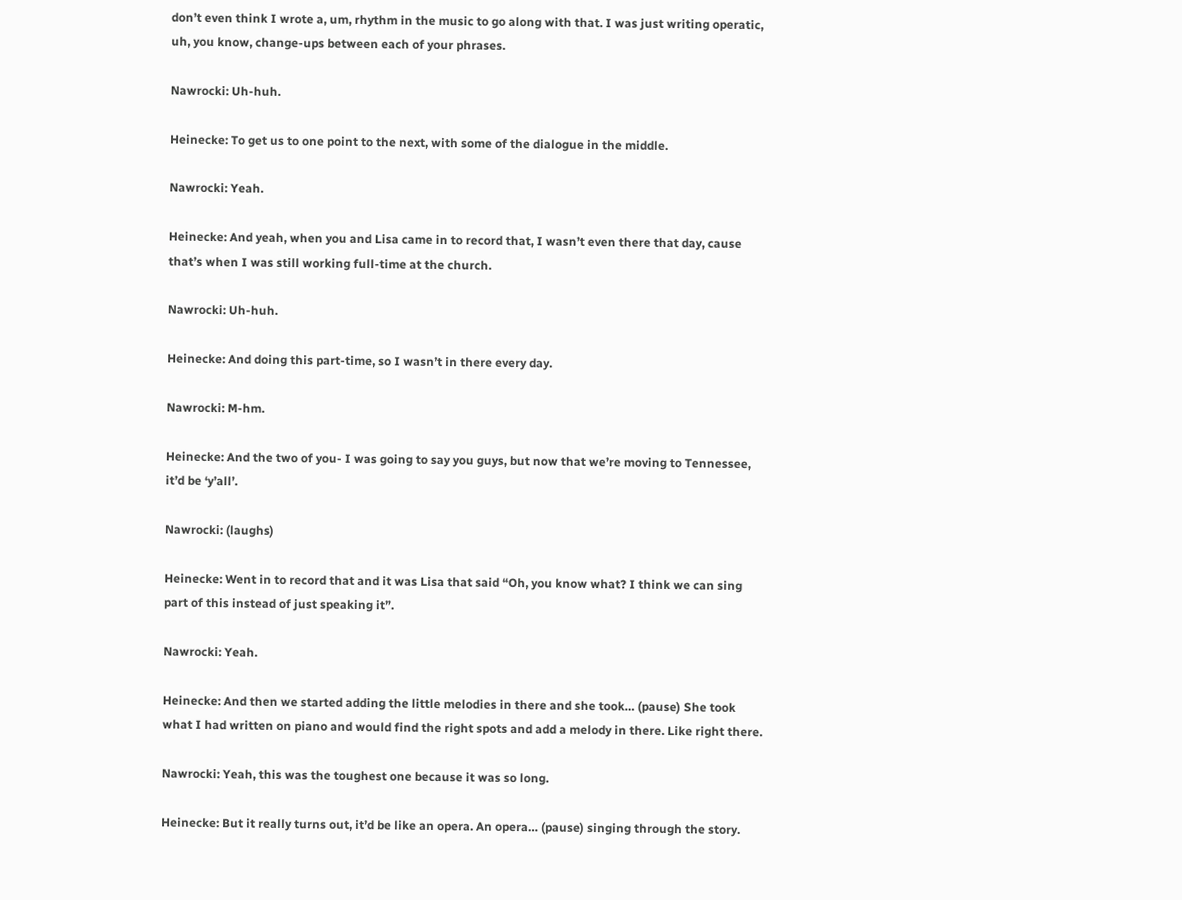don’t even think I wrote a, um, rhythm in the music to go along with that. I was just writing operatic, uh, you know, change-ups between each of your phrases.

Nawrocki: Uh-huh.

Heinecke: To get us to one point to the next, with some of the dialogue in the middle.

Nawrocki: Yeah.

Heinecke: And yeah, when you and Lisa came in to record that, I wasn’t even there that day, cause that’s when I was still working full-time at the church.

Nawrocki: Uh-huh.

Heinecke: And doing this part-time, so I wasn’t in there every day.

Nawrocki: M-hm.

Heinecke: And the two of you- I was going to say you guys, but now that we’re moving to Tennessee, it’d be ‘y’all’.

Nawrocki: (laughs)

Heinecke: Went in to record that and it was Lisa that said “Oh, you know what? I think we can sing part of this instead of just speaking it”.

Nawrocki: Yeah.

Heinecke: And then we started adding the little melodies in there and she took… (pause) She took what I had written on piano and would find the right spots and add a melody in there. Like right there.

Nawrocki: Yeah, this was the toughest one because it was so long.

Heinecke: But it really turns out, it’d be like an opera. An opera… (pause) singing through the story.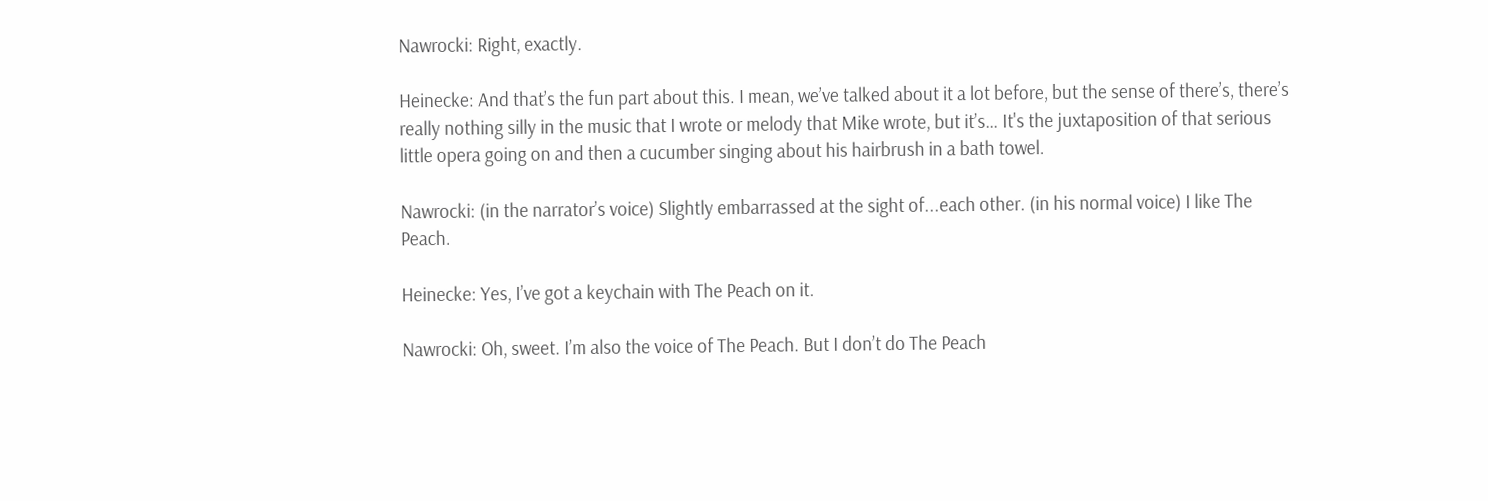Nawrocki: Right, exactly.

Heinecke: And that’s the fun part about this. I mean, we’ve talked about it a lot before, but the sense of there’s, there’s really nothing silly in the music that I wrote or melody that Mike wrote, but it’s… It's the juxtaposition of that serious little opera going on and then a cucumber singing about his hairbrush in a bath towel.

Nawrocki: (in the narrator’s voice) Slightly embarrassed at the sight of...each other. (in his normal voice) I like The Peach.

Heinecke: Yes, I’ve got a keychain with The Peach on it.

Nawrocki: Oh, sweet. I’m also the voice of The Peach. But I don’t do The Peach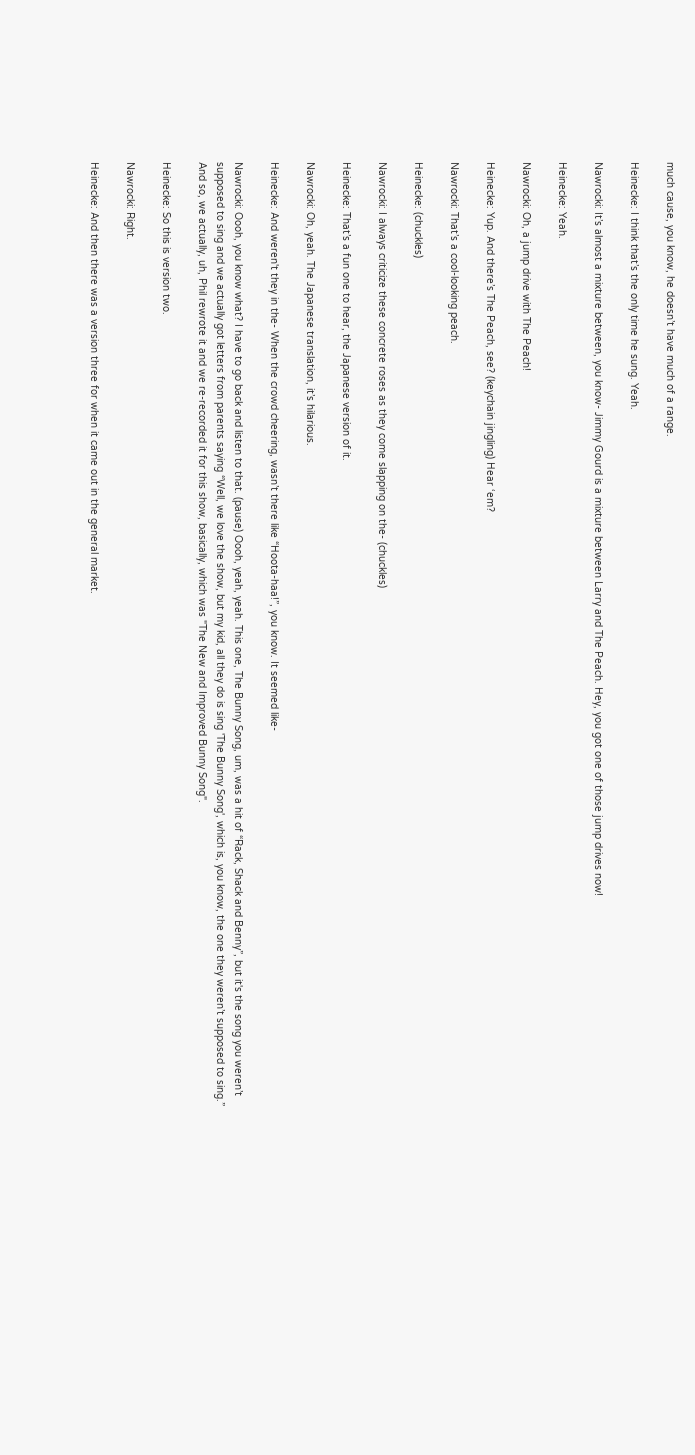much cause, you know, he doesn’t have much of a range.

Heinecke: I think that’s the only time he sung. Yeah.

Nawrocki: It’s almost a mixture between, you know- Jimmy Gourd is a mixture between Larry and The Peach. Hey, you got one of those jump drives now!

Heinecke: Yeah.

Nawrocki: Oh, a jump drive with The Peach!

Heinecke: Yup. And there’s The Peach, see? (keychain jingling) Hear ‘em?

Nawrocki: That’s a cool-looking peach.

Heinecke: (chuckles)

Nawrocki: I always criticize these concrete roses as they come slapping on the- (chuckles)

Heinecke: That’s a fun one to hear, the Japanese version of it.

Nawrocki: Oh, yeah. The Japanese translation, it’s hilarious.

Heinecke: And weren't they in the- When the crowd cheering, wasn’t there like “Hoota-haa!”, you know. It seemed like-

Nawrocki: Oooh, you know what? I have to go back and listen to that. (pause) Oooh, yeah, yeah. This one, The Bunny Song, um, was a hit of “Rack, Shack and Benny”, but it's the song you weren’t supposed to sing and we actually got letters from parents saying “Well, we love the show, but my kid, all they do is sing 'The Bunny Song', which is, you know, the one they weren’t supposed to sing.” And so, we actually, uh, Phil rewrote it and we re-recorded it for this show, basically, which was "The New and Improved Bunny Song".

Heinecke: So this is version two.

Nawrocki: Right.

Heinecke: And then there was a version three for when it came out in the general market.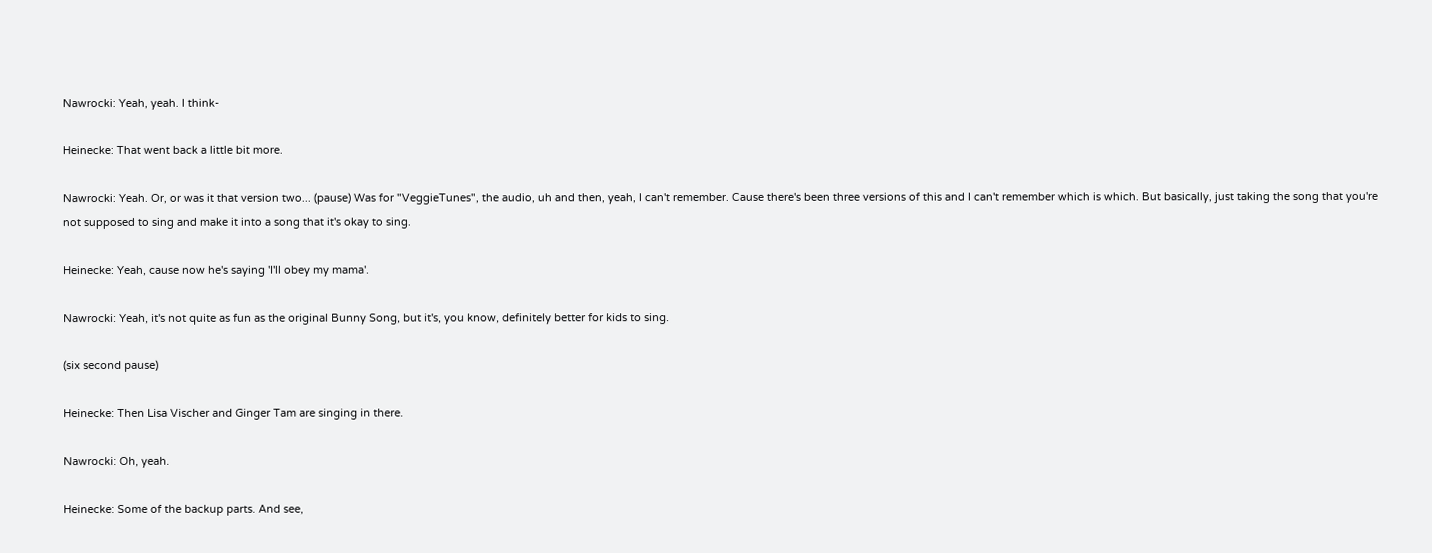Nawrocki: Yeah, yeah. I think-

Heinecke: That went back a little bit more.

Nawrocki: Yeah. Or, or was it that version two... (pause) Was for "VeggieTunes", the audio, uh and then, yeah, I can't remember. Cause there's been three versions of this and I can't remember which is which. But basically, just taking the song that you're not supposed to sing and make it into a song that it's okay to sing.

Heinecke: Yeah, cause now he's saying 'I'll obey my mama'.

Nawrocki: Yeah, it's not quite as fun as the original Bunny Song, but it's, you know, definitely better for kids to sing.

(six second pause)

Heinecke: Then Lisa Vischer and Ginger Tam are singing in there.

Nawrocki: Oh, yeah.

Heinecke: Some of the backup parts. And see,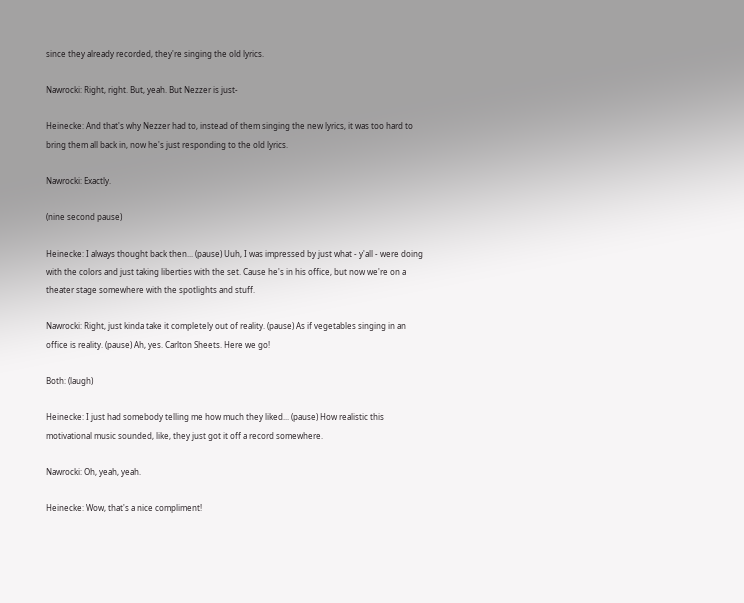since they already recorded, they're singing the old lyrics.

Nawrocki: Right, right. But, yeah. But Nezzer is just-

Heinecke: And that's why Nezzer had to, instead of them singing the new lyrics, it was too hard to bring them all back in, now he's just responding to the old lyrics.

Nawrocki: Exactly.

(nine second pause)

Heinecke: I always thought back then... (pause) Uuh, I was impressed by just what - y'all - were doing with the colors and just taking liberties with the set. Cause he's in his office, but now we're on a theater stage somewhere with the spotlights and stuff.

Nawrocki: Right, just kinda take it completely out of reality. (pause) As if vegetables singing in an office is reality. (pause) Ah, yes. Carlton Sheets. Here we go!

Both: (laugh)

Heinecke: I just had somebody telling me how much they liked... (pause) How realistic this motivational music sounded, like, they just got it off a record somewhere.

Nawrocki: Oh, yeah, yeah.

Heinecke: Wow, that's a nice compliment!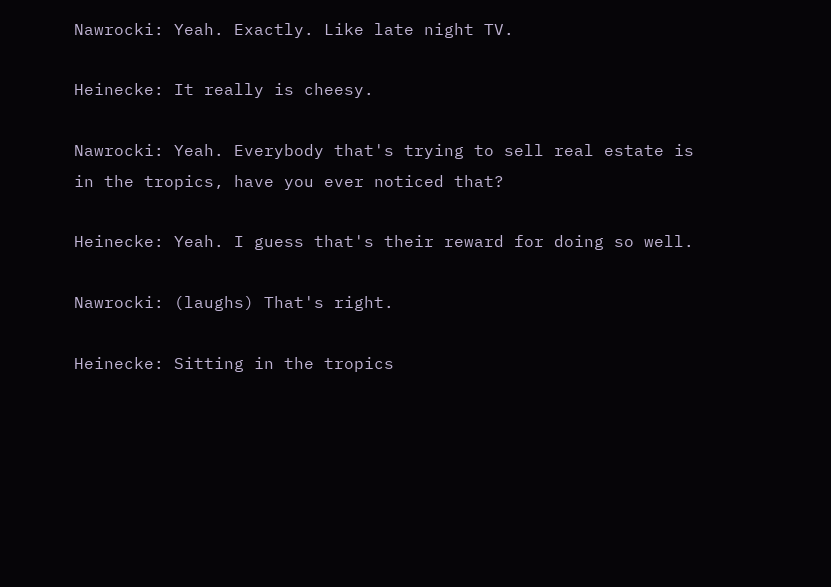Nawrocki: Yeah. Exactly. Like late night TV.

Heinecke: It really is cheesy.

Nawrocki: Yeah. Everybody that's trying to sell real estate is in the tropics, have you ever noticed that?

Heinecke: Yeah. I guess that's their reward for doing so well.

Nawrocki: (laughs) That's right.

Heinecke: Sitting in the tropics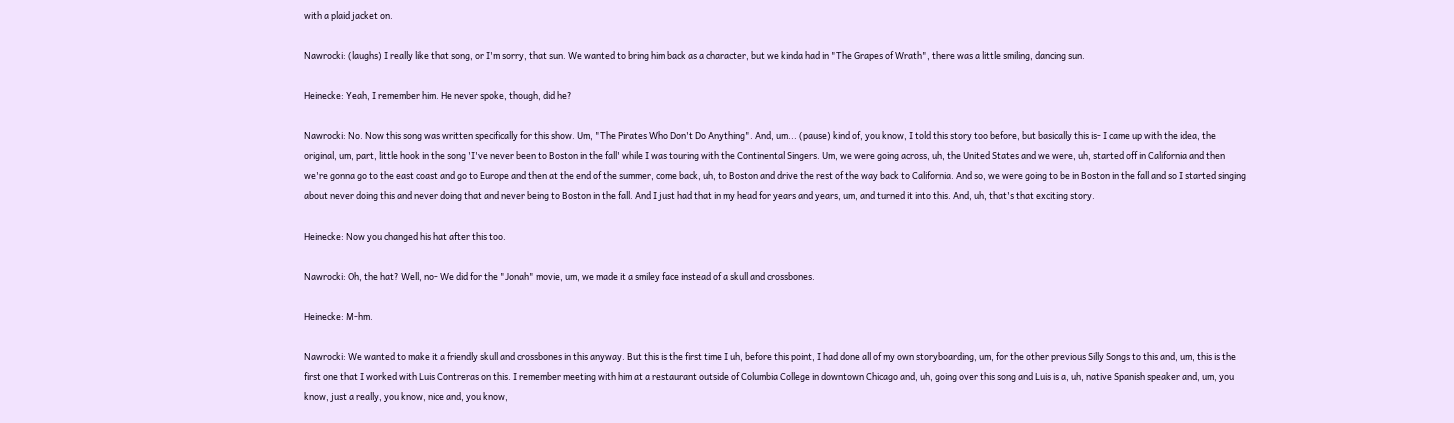with a plaid jacket on.

Nawrocki: (laughs) I really like that song, or I'm sorry, that sun. We wanted to bring him back as a character, but we kinda had in "The Grapes of Wrath", there was a little smiling, dancing sun.

Heinecke: Yeah, I remember him. He never spoke, though, did he?

Nawrocki: No. Now this song was written specifically for this show. Um, "The Pirates Who Don't Do Anything". And, um... (pause) kind of, you know, I told this story too before, but basically this is- I came up with the idea, the original, um, part, little hook in the song 'I've never been to Boston in the fall' while I was touring with the Continental Singers. Um, we were going across, uh, the United States and we were, uh, started off in California and then we're gonna go to the east coast and go to Europe and then at the end of the summer, come back, uh, to Boston and drive the rest of the way back to California. And so, we were going to be in Boston in the fall and so I started singing about never doing this and never doing that and never being to Boston in the fall. And I just had that in my head for years and years, um, and turned it into this. And, uh, that's that exciting story.

Heinecke: Now you changed his hat after this too.

Nawrocki: Oh, the hat? Well, no- We did for the "Jonah" movie, um, we made it a smiley face instead of a skull and crossbones.

Heinecke: M-hm.

Nawrocki: We wanted to make it a friendly skull and crossbones in this anyway. But this is the first time I uh, before this point, I had done all of my own storyboarding, um, for the other previous Silly Songs to this and, um, this is the first one that I worked with Luis Contreras on this. I remember meeting with him at a restaurant outside of Columbia College in downtown Chicago and, uh, going over this song and Luis is a, uh, native Spanish speaker and, um, you know, just a really, you know, nice and, you know,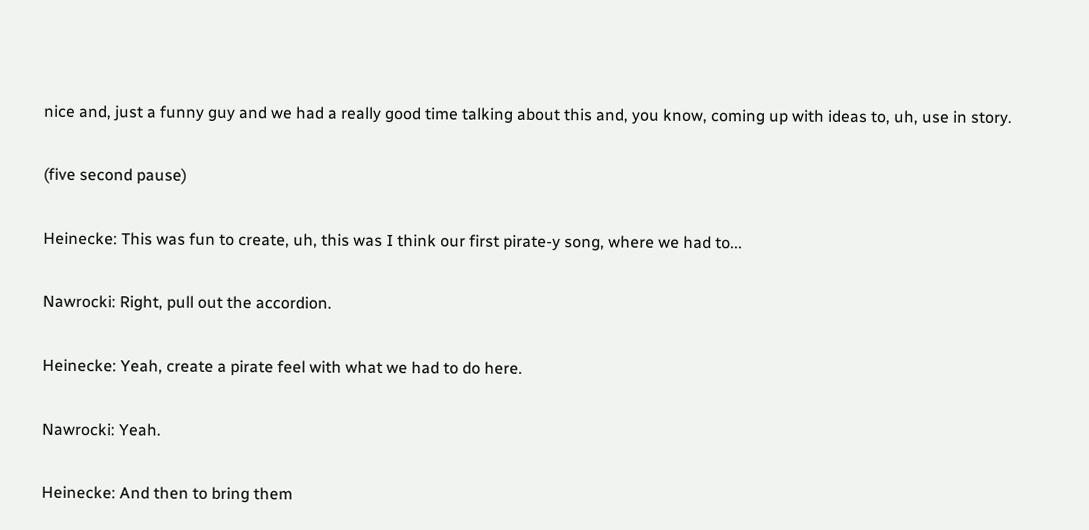nice and, just a funny guy and we had a really good time talking about this and, you know, coming up with ideas to, uh, use in story.

(five second pause)

Heinecke: This was fun to create, uh, this was I think our first pirate-y song, where we had to...

Nawrocki: Right, pull out the accordion.

Heinecke: Yeah, create a pirate feel with what we had to do here.

Nawrocki: Yeah.

Heinecke: And then to bring them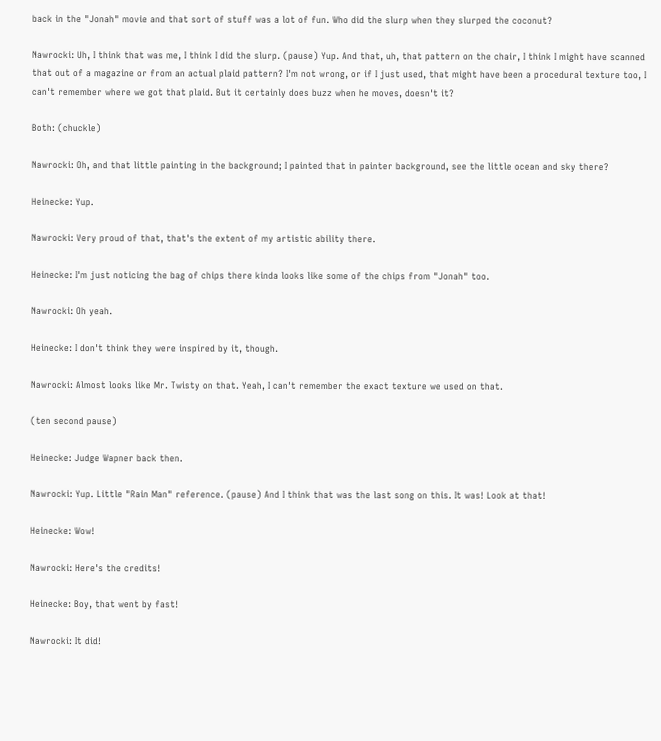back in the "Jonah" movie and that sort of stuff was a lot of fun. Who did the slurp when they slurped the coconut?

Nawrocki: Uh, I think that was me, I think I did the slurp. (pause) Yup. And that, uh, that pattern on the chair, I think I might have scanned that out of a magazine or from an actual plaid pattern? I'm not wrong, or if I just used, that might have been a procedural texture too, I can't remember where we got that plaid. But it certainly does buzz when he moves, doesn't it?

Both: (chuckle)

Nawrocki: Oh, and that little painting in the background; I painted that in painter background, see the little ocean and sky there?

Heinecke: Yup.

Nawrocki: Very proud of that, that's the extent of my artistic ability there.

Heinecke: I'm just noticing the bag of chips there kinda looks like some of the chips from "Jonah" too.

Nawrocki: Oh yeah.

Heinecke: I don't think they were inspired by it, though.

Nawrocki: Almost looks like Mr. Twisty on that. Yeah, I can't remember the exact texture we used on that.

(ten second pause)

Heinecke: Judge Wapner back then.

Nawrocki: Yup. Little "Rain Man" reference. (pause) And I think that was the last song on this. It was! Look at that!

Heinecke: Wow!

Nawrocki: Here's the credits!

Heinecke: Boy, that went by fast!

Nawrocki: It did!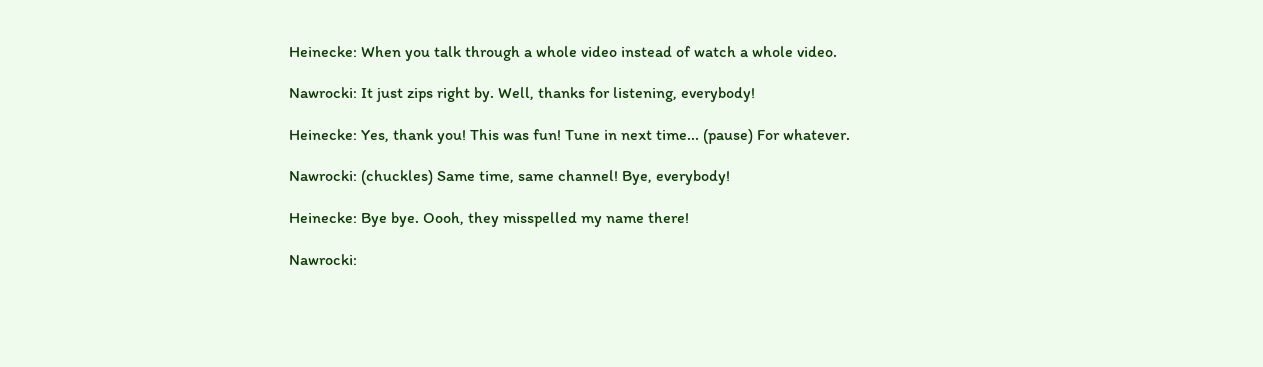Heinecke: When you talk through a whole video instead of watch a whole video.

Nawrocki: It just zips right by. Well, thanks for listening, everybody!

Heinecke: Yes, thank you! This was fun! Tune in next time... (pause) For whatever.

Nawrocki: (chuckles) Same time, same channel! Bye, everybody!

Heinecke: Bye bye. Oooh, they misspelled my name there!

Nawrocki: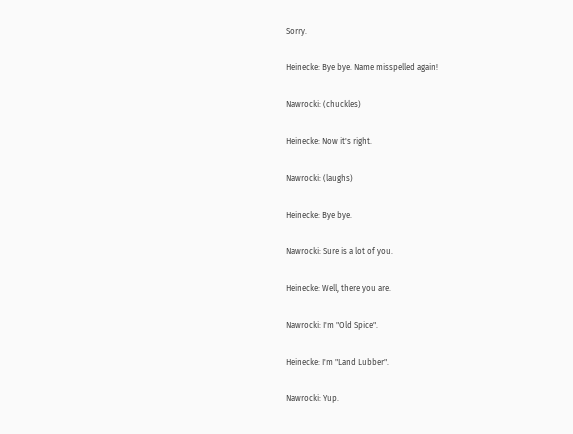Sorry.

Heinecke: Bye bye. Name misspelled again!

Nawrocki: (chuckles)

Heinecke: Now it's right.

Nawrocki: (laughs)

Heinecke: Bye bye.

Nawrocki: Sure is a lot of you.

Heinecke: Well, there you are.

Nawrocki: I'm "Old Spice".

Heinecke: I'm "Land Lubber".

Nawrocki: Yup.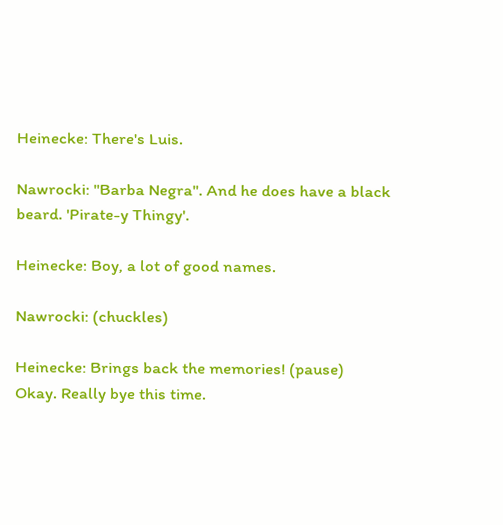Heinecke: There's Luis.

Nawrocki: "Barba Negra". And he does have a black beard. 'Pirate-y Thingy'.

Heinecke: Boy, a lot of good names.

Nawrocki: (chuckles)

Heinecke: Brings back the memories! (pause) Okay. Really bye this time.